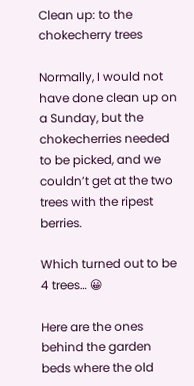Clean up: to the chokecherry trees

Normally, I would not have done clean up on a Sunday, but the chokecherries needed to be picked, and we couldn’t get at the two trees with the ripest berries.

Which turned out to be 4 trees… 😀

Here are the ones behind the garden beds where the old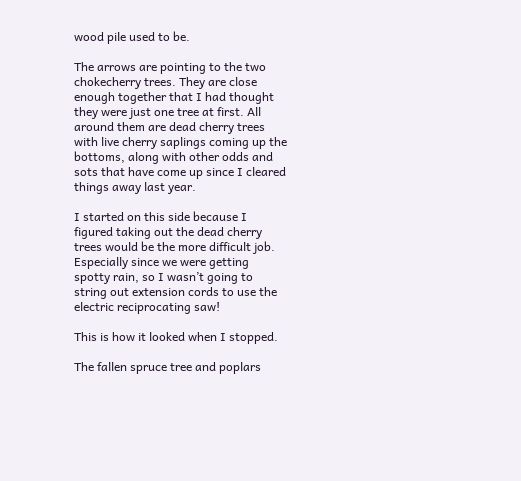wood pile used to be.

The arrows are pointing to the two chokecherry trees. They are close enough together that I had thought they were just one tree at first. All around them are dead cherry trees with live cherry saplings coming up the bottoms, along with other odds and sots that have come up since I cleared things away last year.

I started on this side because I figured taking out the dead cherry trees would be the more difficult job. Especially since we were getting spotty rain, so I wasn’t going to string out extension cords to use the electric reciprocating saw!

This is how it looked when I stopped.

The fallen spruce tree and poplars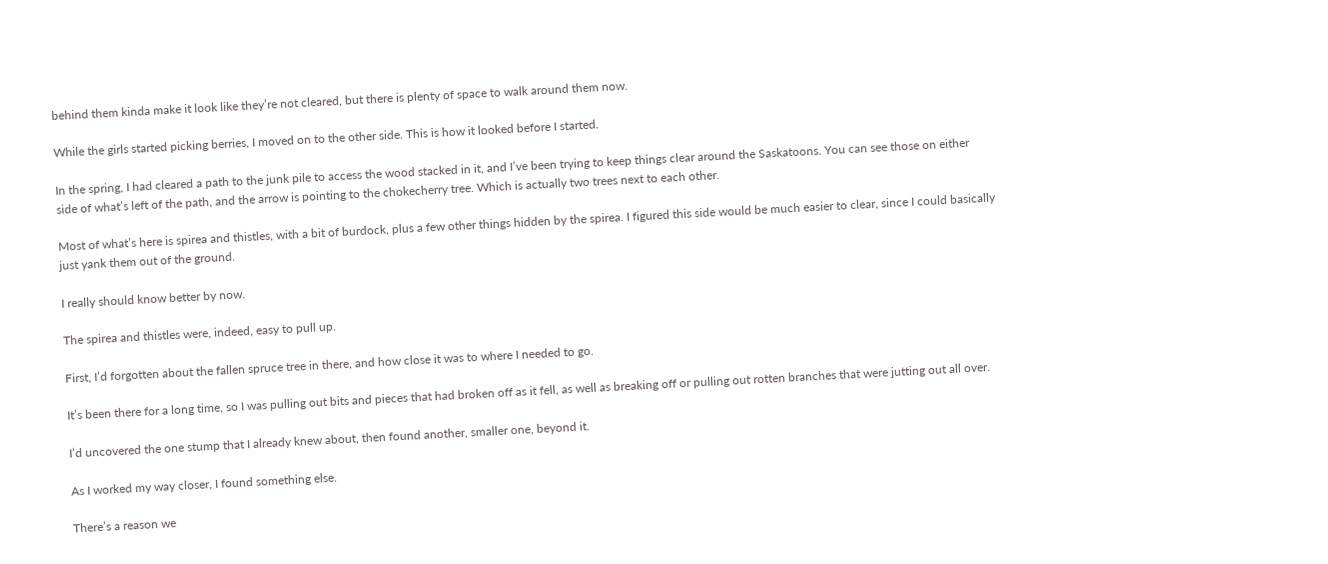behind them kinda make it look like they’re not cleared, but there is plenty of space to walk around them now.

While the girls started picking berries, I moved on to the other side. This is how it looked before I started.

In the spring, I had cleared a path to the junk pile to access the wood stacked in it, and I’ve been trying to keep things clear around the Saskatoons. You can see those on either side of what’s left of the path, and the arrow is pointing to the chokecherry tree. Which is actually two trees next to each other.

Most of what’s here is spirea and thistles, with a bit of burdock, plus a few other things hidden by the spirea. I figured this side would be much easier to clear, since I could basically just yank them out of the ground.

I really should know better by now.

The spirea and thistles were, indeed, easy to pull up.

First, I’d forgotten about the fallen spruce tree in there, and how close it was to where I needed to go.

It’s been there for a long time, so I was pulling out bits and pieces that had broken off as it fell, as well as breaking off or pulling out rotten branches that were jutting out all over.

I’d uncovered the one stump that I already knew about, then found another, smaller one, beyond it.

As I worked my way closer, I found something else.

There’s a reason we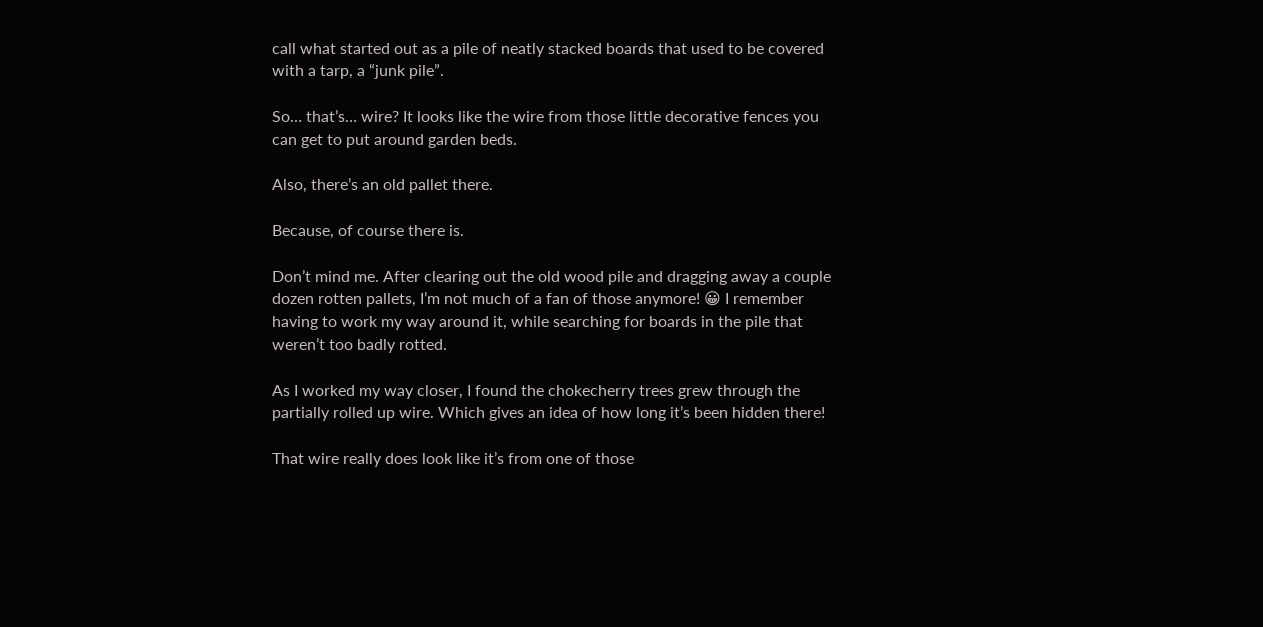call what started out as a pile of neatly stacked boards that used to be covered with a tarp, a “junk pile”.

So… that’s… wire? It looks like the wire from those little decorative fences you can get to put around garden beds.

Also, there’s an old pallet there.

Because, of course there is.

Don’t mind me. After clearing out the old wood pile and dragging away a couple dozen rotten pallets, I’m not much of a fan of those anymore! 😀 I remember having to work my way around it, while searching for boards in the pile that weren’t too badly rotted.

As I worked my way closer, I found the chokecherry trees grew through the partially rolled up wire. Which gives an idea of how long it’s been hidden there!

That wire really does look like it’s from one of those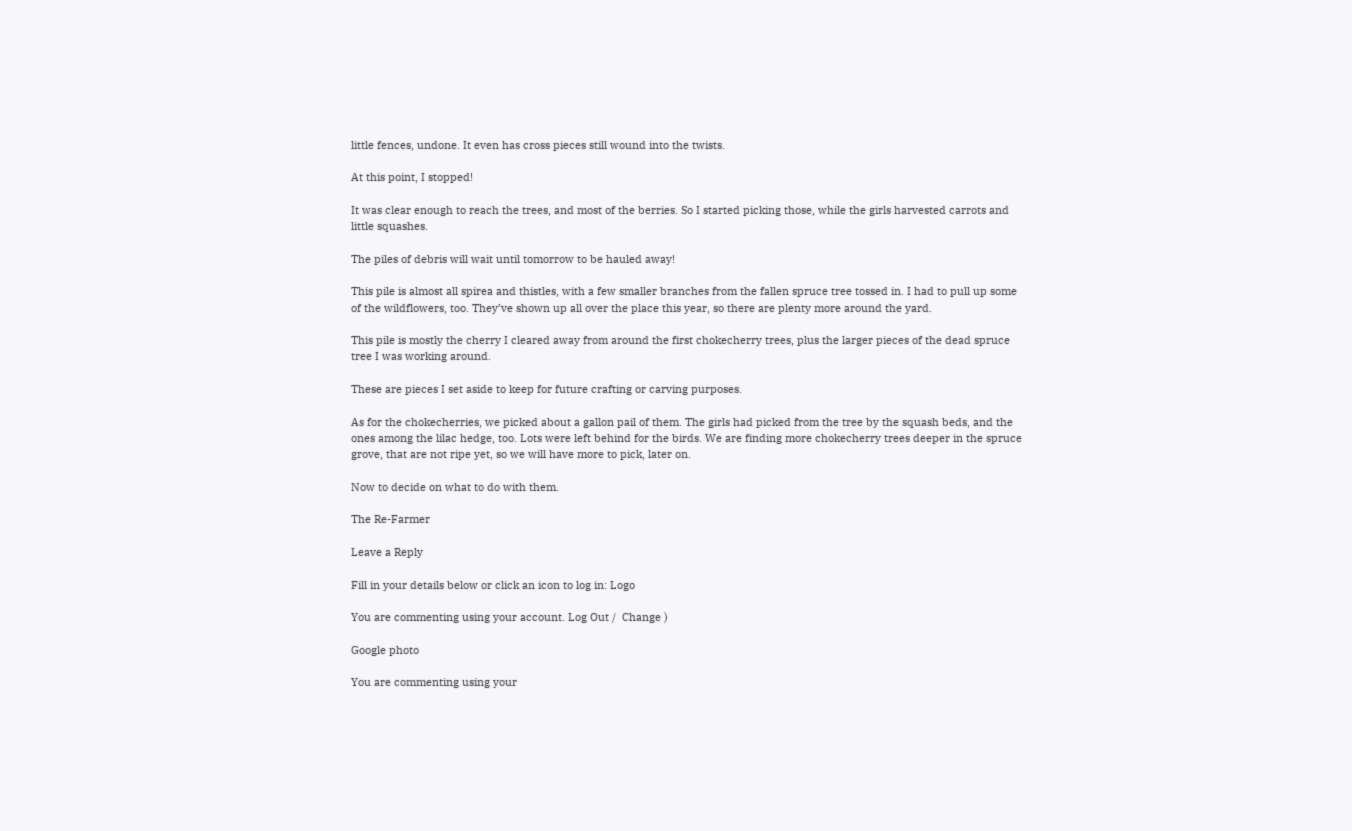little fences, undone. It even has cross pieces still wound into the twists.

At this point, I stopped!

It was clear enough to reach the trees, and most of the berries. So I started picking those, while the girls harvested carrots and little squashes.

The piles of debris will wait until tomorrow to be hauled away!

This pile is almost all spirea and thistles, with a few smaller branches from the fallen spruce tree tossed in. I had to pull up some of the wildflowers, too. They’ve shown up all over the place this year, so there are plenty more around the yard.

This pile is mostly the cherry I cleared away from around the first chokecherry trees, plus the larger pieces of the dead spruce tree I was working around.

These are pieces I set aside to keep for future crafting or carving purposes.

As for the chokecherries, we picked about a gallon pail of them. The girls had picked from the tree by the squash beds, and the ones among the lilac hedge, too. Lots were left behind for the birds. We are finding more chokecherry trees deeper in the spruce grove, that are not ripe yet, so we will have more to pick, later on.

Now to decide on what to do with them.

The Re-Farmer

Leave a Reply

Fill in your details below or click an icon to log in: Logo

You are commenting using your account. Log Out /  Change )

Google photo

You are commenting using your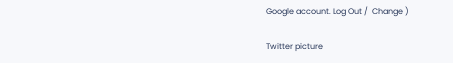Google account. Log Out /  Change )

Twitter picture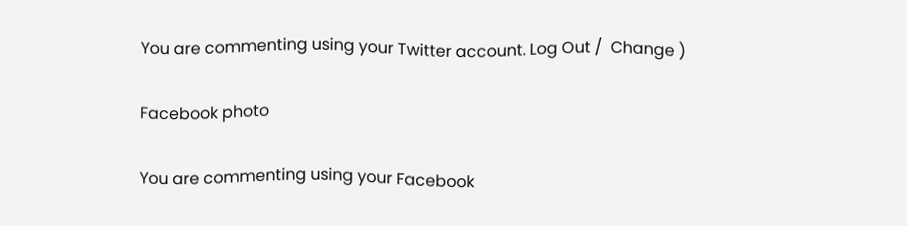You are commenting using your Twitter account. Log Out /  Change )

Facebook photo

You are commenting using your Facebook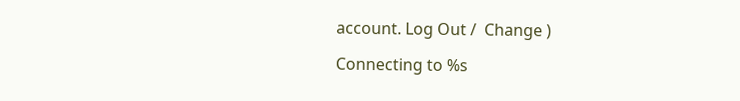account. Log Out /  Change )

Connecting to %s